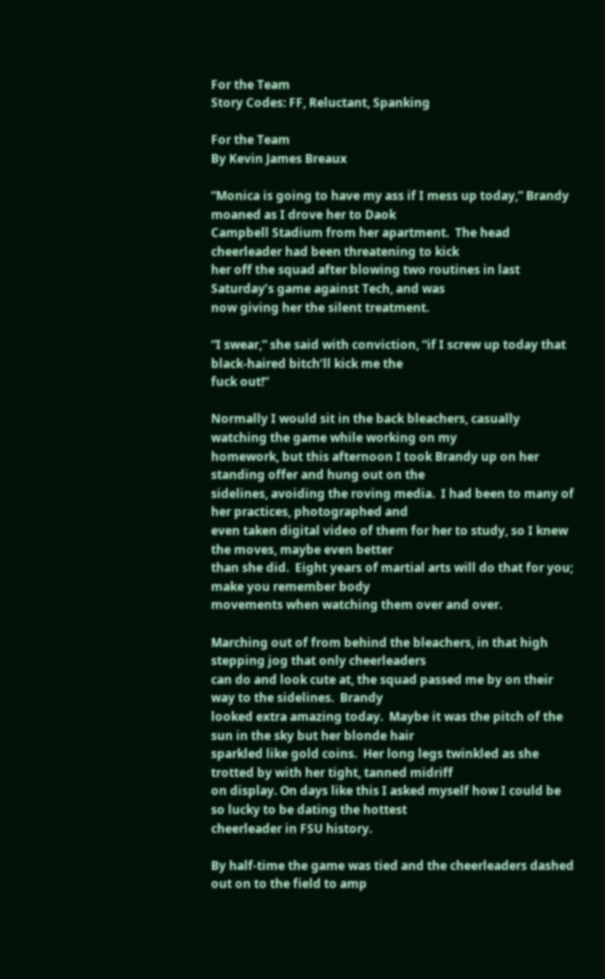For the Team
Story Codes: FF, Reluctant, Spanking

For the Team
By Kevin James Breaux

“Monica is going to have my ass if I mess up today,” Brandy moaned as I drove her to Daok
Campbell Stadium from her apartment.  The head cheerleader had been threatening to kick
her off the squad after blowing two routines in last Saturday’s game against Tech, and was
now giving her the silent treatment.

“I swear,” she said with conviction, “if I screw up today that black-haired bitch’ll kick me the
fuck out!”

Normally I would sit in the back bleachers, casually watching the game while working on my
homework, but this afternoon I took Brandy up on her standing offer and hung out on the
sidelines, avoiding the roving media.  I had been to many of her practices, photographed and
even taken digital video of them for her to study, so I knew the moves, maybe even better
than she did.  Eight years of martial arts will do that for you; make you remember body
movements when watching them over and over.

Marching out of from behind the bleachers, in that high stepping jog that only cheerleaders
can do and look cute at, the squad passed me by on their way to the sidelines.  Brandy
looked extra amazing today.  Maybe it was the pitch of the sun in the sky but her blonde hair
sparkled like gold coins.  Her long legs twinkled as she trotted by with her tight, tanned midriff
on display. On days like this I asked myself how I could be so lucky to be dating the hottest
cheerleader in FSU history.

By half-time the game was tied and the cheerleaders dashed out on to the field to amp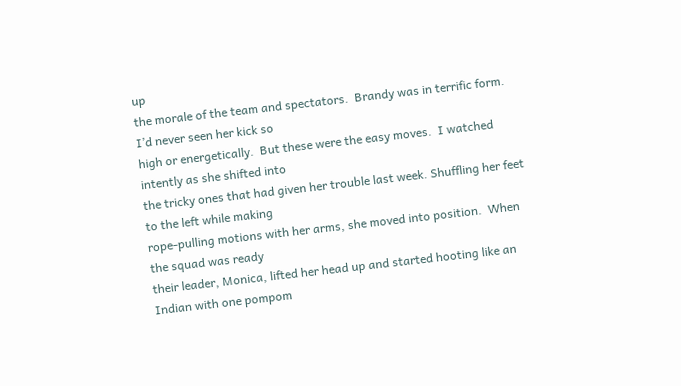up
the morale of the team and spectators.  Brandy was in terrific form. I’d never seen her kick so
high or energetically.  But these were the easy moves.  I watched intently as she shifted into
the tricky ones that had given her trouble last week. Shuffling her feet to the left while making
rope-pulling motions with her arms, she moved into position.  When the squad was ready
their leader, Monica, lifted her head up and started hooting like an Indian with one pompom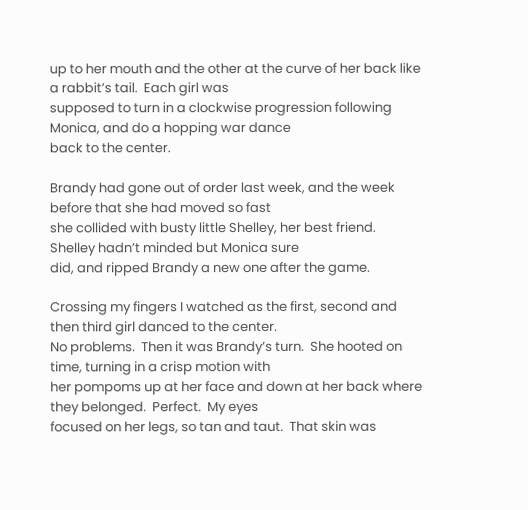up to her mouth and the other at the curve of her back like a rabbit’s tail.  Each girl was
supposed to turn in a clockwise progression following Monica, and do a hopping war dance
back to the center.

Brandy had gone out of order last week, and the week before that she had moved so fast
she collided with busty little Shelley, her best friend.  Shelley hadn’t minded but Monica sure
did, and ripped Brandy a new one after the game.

Crossing my fingers I watched as the first, second and then third girl danced to the center.
No problems.  Then it was Brandy’s turn.  She hooted on time, turning in a crisp motion with
her pompoms up at her face and down at her back where they belonged.  Perfect.  My eyes
focused on her legs, so tan and taut.  That skin was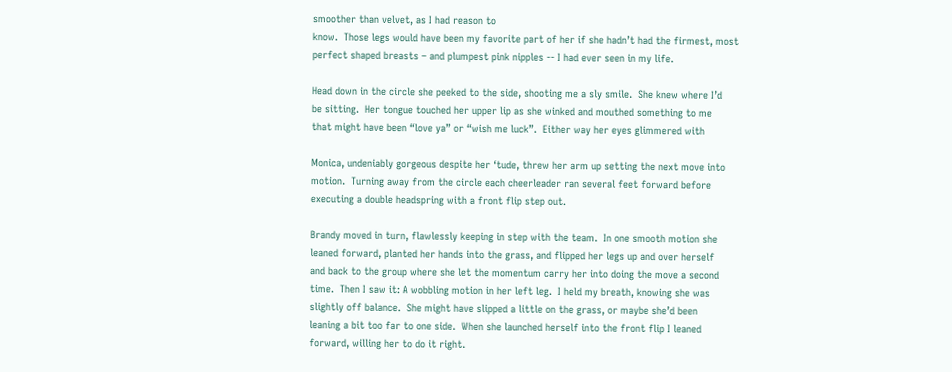smoother than velvet, as I had reason to
know.  Those legs would have been my favorite part of her if she hadn’t had the firmest, most
perfect shaped breasts – and plumpest pink nipples -- I had ever seen in my life.

Head down in the circle she peeked to the side, shooting me a sly smile.  She knew where I’d
be sitting.  Her tongue touched her upper lip as she winked and mouthed something to me
that might have been “love ya” or “wish me luck”.  Either way her eyes glimmered with

Monica, undeniably gorgeous despite her ‘tude, threw her arm up setting the next move into
motion.  Turning away from the circle each cheerleader ran several feet forward before
executing a double headspring with a front flip step out.

Brandy moved in turn, flawlessly keeping in step with the team.  In one smooth motion she
leaned forward, planted her hands into the grass, and flipped her legs up and over herself
and back to the group where she let the momentum carry her into doing the move a second
time.  Then I saw it: A wobbling motion in her left leg.  I held my breath, knowing she was
slightly off balance.  She might have slipped a little on the grass, or maybe she’d been
leaning a bit too far to one side.  When she launched herself into the front flip I leaned
forward, willing her to do it right.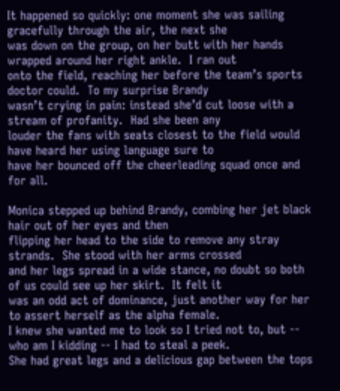It happened so quickly: one moment she was sailing gracefully through the air, the next she
was down on the group, on her butt with her hands wrapped around her right ankle.  I ran out
onto the field, reaching her before the team’s sports doctor could.  To my surprise Brandy
wasn’t crying in pain: instead she’d cut loose with a stream of profanity.  Had she been any
louder the fans with seats closest to the field would have heard her using language sure to
have her bounced off the cheerleading squad once and for all.

Monica stepped up behind Brandy, combing her jet black hair out of her eyes and then
flipping her head to the side to remove any stray strands.  She stood with her arms crossed
and her legs spread in a wide stance, no doubt so both of us could see up her skirt.  It felt it
was an odd act of dominance, just another way for her to assert herself as the alpha female.
I knew she wanted me to look so I tried not to, but -- who am I kidding -- I had to steal a peek.
She had great legs and a delicious gap between the tops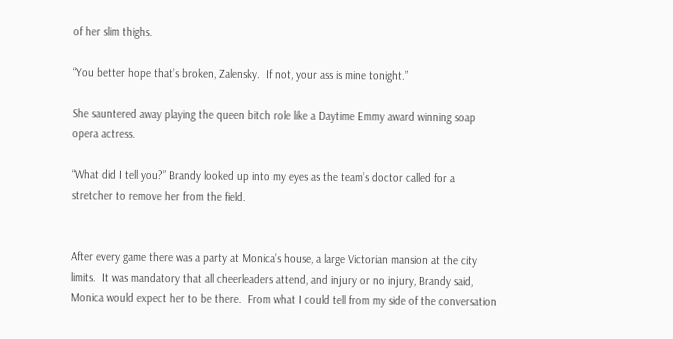of her slim thighs.

“You better hope that’s broken, Zalensky.  If not, your ass is mine tonight.”

She sauntered away playing the queen bitch role like a Daytime Emmy award winning soap
opera actress.

“What did I tell you?” Brandy looked up into my eyes as the team’s doctor called for a
stretcher to remove her from the field.


After every game there was a party at Monica’s house, a large Victorian mansion at the city
limits.  It was mandatory that all cheerleaders attend, and injury or no injury, Brandy said,
Monica would expect her to be there.  From what I could tell from my side of the conversation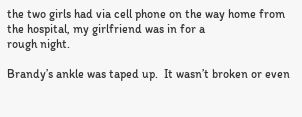the two girls had via cell phone on the way home from the hospital, my girlfriend was in for a
rough night.

Brandy’s ankle was taped up.  It wasn’t broken or even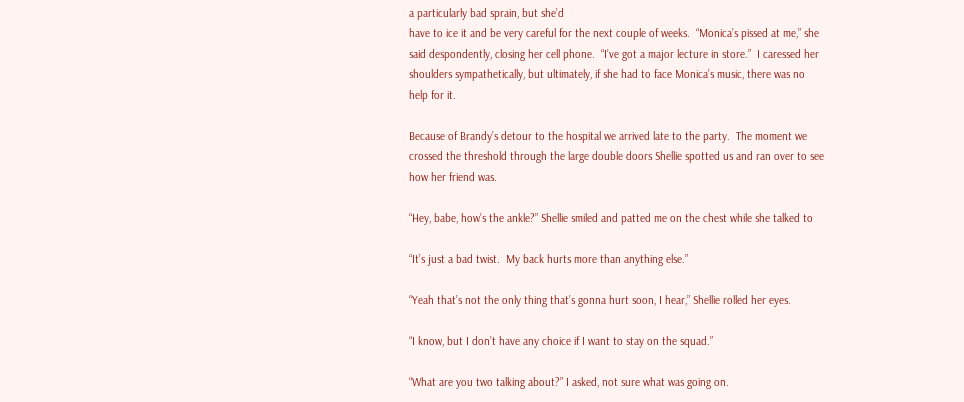a particularly bad sprain, but she’d
have to ice it and be very careful for the next couple of weeks.  “Monica’s pissed at me,” she
said despondently, closing her cell phone.  “I’ve got a major lecture in store.”  I caressed her
shoulders sympathetically, but ultimately, if she had to face Monica’s music, there was no
help for it.

Because of Brandy’s detour to the hospital we arrived late to the party.  The moment we
crossed the threshold through the large double doors Shellie spotted us and ran over to see
how her friend was.

“Hey, babe, how’s the ankle?” Shellie smiled and patted me on the chest while she talked to

“It’s just a bad twist.  My back hurts more than anything else.”

“Yeah that’s not the only thing that’s gonna hurt soon, I hear,” Shellie rolled her eyes.

“I know, but I don’t have any choice if I want to stay on the squad.”

“What are you two talking about?” I asked, not sure what was going on.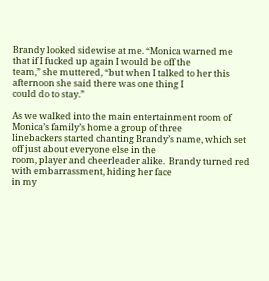Brandy looked sidewise at me. “Monica warned me that if I fucked up again I would be off the
team,” she muttered, “but when I talked to her this afternoon she said there was one thing I
could do to stay.”

As we walked into the main entertainment room of Monica’s family’s home a group of three
linebackers started chanting Brandy’s name, which set off just about everyone else in the
room, player and cheerleader alike.  Brandy turned red with embarrassment, hiding her face
in my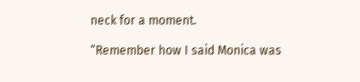neck for a moment.

“Remember how I said Monica was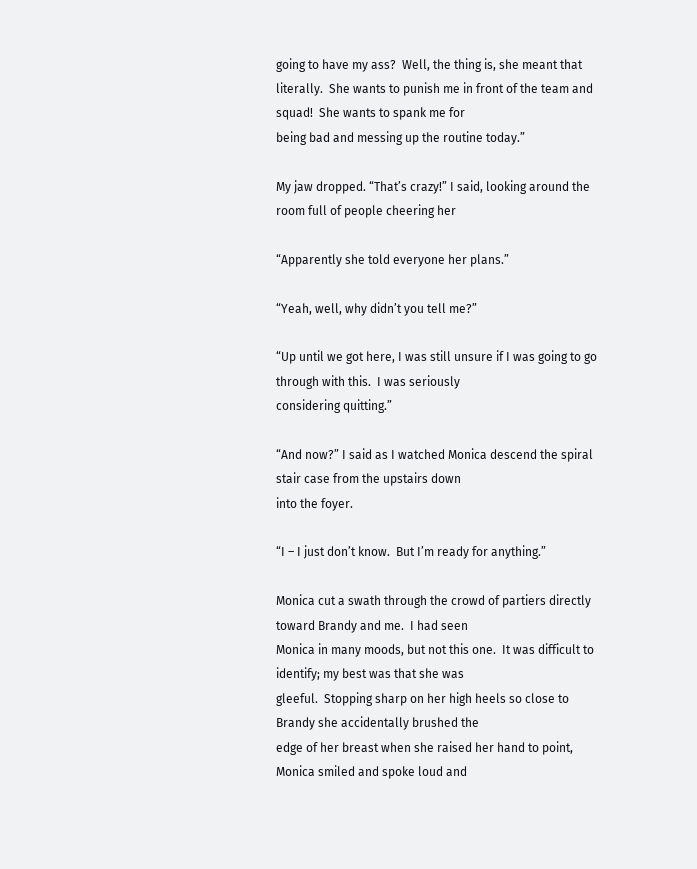going to have my ass?  Well, the thing is, she meant that
literally.  She wants to punish me in front of the team and squad!  She wants to spank me for
being bad and messing up the routine today.”

My jaw dropped. “That’s crazy!” I said, looking around the room full of people cheering her

“Apparently she told everyone her plans.”

“Yeah, well, why didn’t you tell me?”

“Up until we got here, I was still unsure if I was going to go through with this.  I was seriously
considering quitting.”

“And now?” I said as I watched Monica descend the spiral stair case from the upstairs down
into the foyer.

“I – I just don’t know.  But I’m ready for anything.”

Monica cut a swath through the crowd of partiers directly toward Brandy and me.  I had seen
Monica in many moods, but not this one.  It was difficult to identify; my best was that she was
gleeful.  Stopping sharp on her high heels so close to Brandy she accidentally brushed the
edge of her breast when she raised her hand to point, Monica smiled and spoke loud and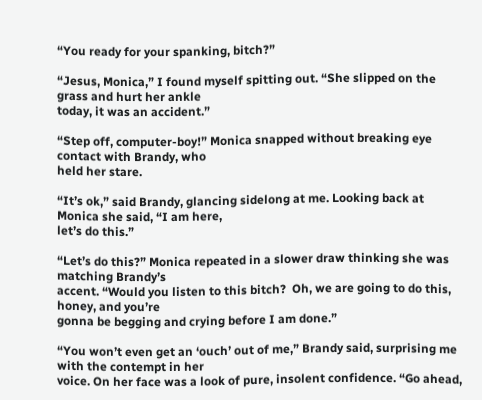“You ready for your spanking, bitch?”

“Jesus, Monica,” I found myself spitting out. “She slipped on the grass and hurt her ankle
today, it was an accident.”

“Step off, computer-boy!” Monica snapped without breaking eye contact with Brandy, who
held her stare.

“It’s ok,” said Brandy, glancing sidelong at me. Looking back at Monica she said, “I am here,
let’s do this.”

“Let’s do this?” Monica repeated in a slower draw thinking she was matching Brandy’s
accent. “Would you listen to this bitch?  Oh, we are going to do this, honey, and you’re
gonna be begging and crying before I am done.”

“You won’t even get an ‘ouch’ out of me,” Brandy said, surprising me with the contempt in her
voice. On her face was a look of pure, insolent confidence. “Go ahead,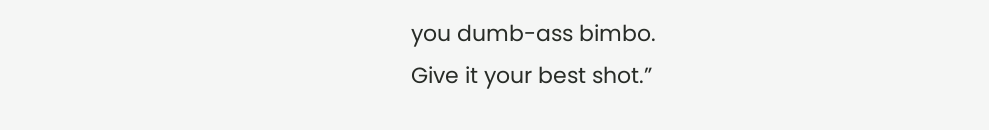you dumb-ass bimbo.
Give it your best shot.”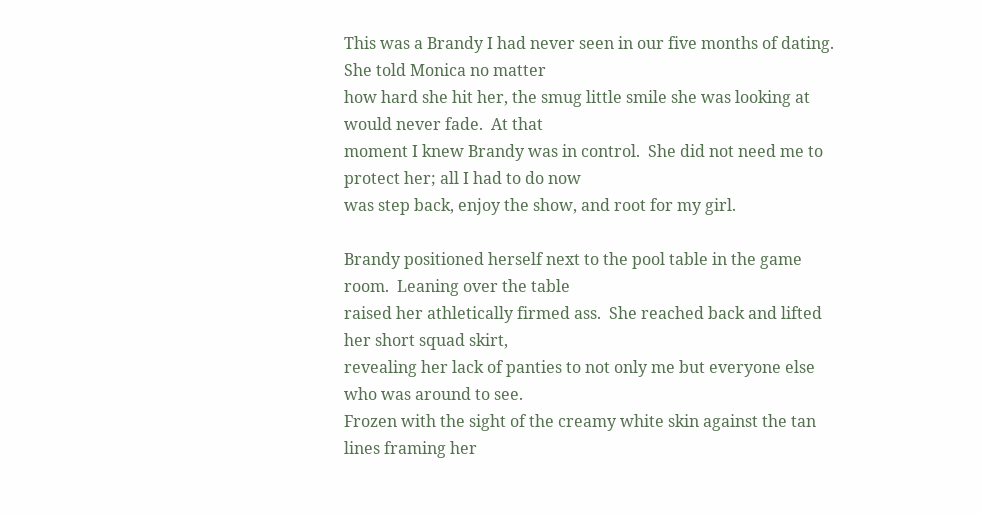This was a Brandy I had never seen in our five months of dating.  She told Monica no matter
how hard she hit her, the smug little smile she was looking at would never fade.  At that
moment I knew Brandy was in control.  She did not need me to protect her; all I had to do now
was step back, enjoy the show, and root for my girl.

Brandy positioned herself next to the pool table in the game room.  Leaning over the table
raised her athletically firmed ass.  She reached back and lifted her short squad skirt,
revealing her lack of panties to not only me but everyone else who was around to see.
Frozen with the sight of the creamy white skin against the tan lines framing her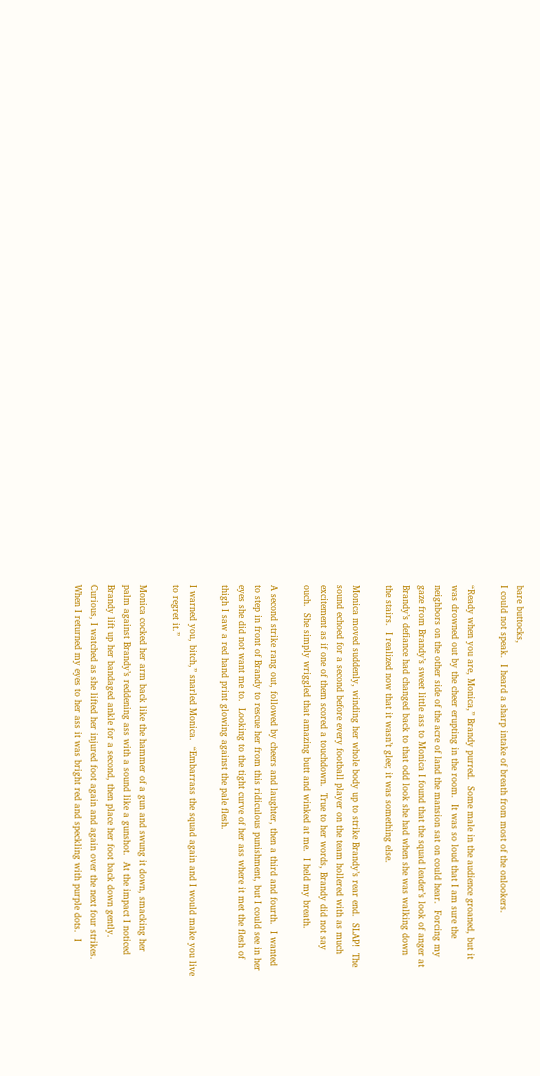bare buttocks,
I could not speak.  I heard a sharp intake of breath from most of the onlookers.

“Ready when you are, Monica,” Brandy purred.  Some male in the audience groaned, but it
was drowned out by the cheer erupting in the room.  It was so loud that I am sure the
neighbors on the other side of the acre of land the mansion sat on could hear.  Forcing my
gaze from Brandy’s sweet little ass to Monica I found that the squad leader’s look of anger at
Brandy’s defiance had changed back to that odd look she had when she was walking down
the stairs.  I realized now that it wasn’t glee; it was something else.

Monica moved suddenly, winding her whole body up to strike Brandy’s rear end.  SLAP!  The
sound echoed for a second before every football player on the team hollered with as much
excitement as if one of them scored a touchdown.  True to her words, Brandy did not say
ouch.  She simply wriggled that amazing butt and winked at me.  I held my breath.

A second strike rang out, followed by cheers and laughter, then a third and fourth.  I wanted
to step in front of Brandy to rescue her from this ridiculous punishment, but I could see in her
eyes she did not want me to.  Looking to the tight curve of her ass where it met the flesh of
thigh I saw a red hand print glowing against the pale flesh.

I warned you, bitch,” snarled Monica.  “Embarrass the squad again and I would make you live
to regret it.”

Monica cocked her arm back like the hammer of a gun and swung it down, smacking her
palm against Brandy’s reddening ass with a sound like a gunshot.  At the impact I noticed
Brandy lift up her bandaged ankle for a second, then place her foot back down gently.
Curious, I watched as she lifted her injured foot again and again over the next four strikes.
When I returned my eyes to her ass it was bright red and speckling with purple dots.  I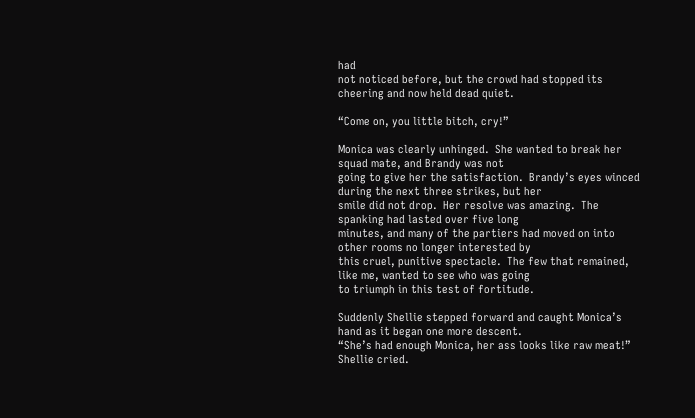had
not noticed before, but the crowd had stopped its cheering and now held dead quiet.

“Come on, you little bitch, cry!”

Monica was clearly unhinged.  She wanted to break her squad mate, and Brandy was not
going to give her the satisfaction.  Brandy’s eyes winced during the next three strikes, but her
smile did not drop.  Her resolve was amazing.  The spanking had lasted over five long
minutes, and many of the partiers had moved on into other rooms no longer interested by
this cruel, punitive spectacle.  The few that remained, like me, wanted to see who was going
to triumph in this test of fortitude.

Suddenly Shellie stepped forward and caught Monica’s hand as it began one more descent.
“She’s had enough Monica, her ass looks like raw meat!” Shellie cried.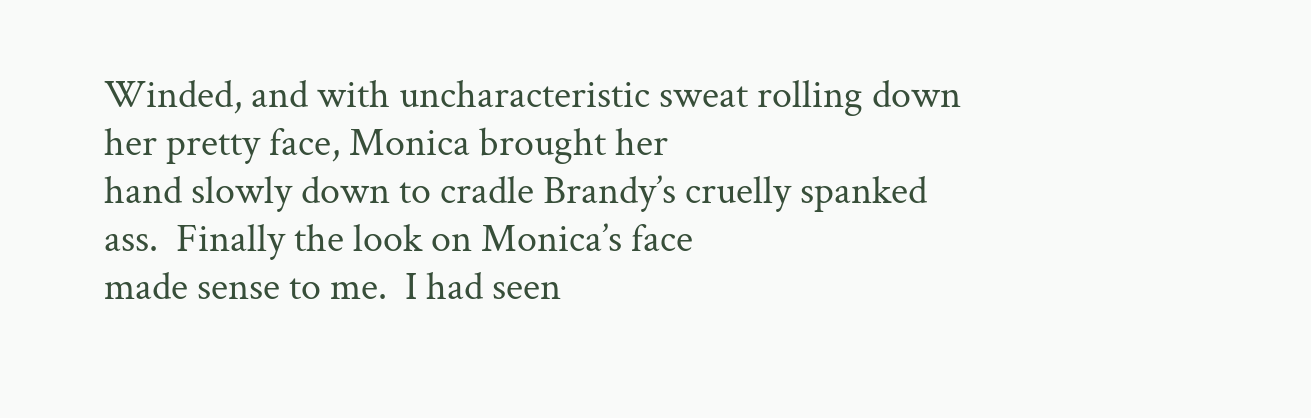Winded, and with uncharacteristic sweat rolling down her pretty face, Monica brought her
hand slowly down to cradle Brandy’s cruelly spanked ass.  Finally the look on Monica’s face
made sense to me.  I had seen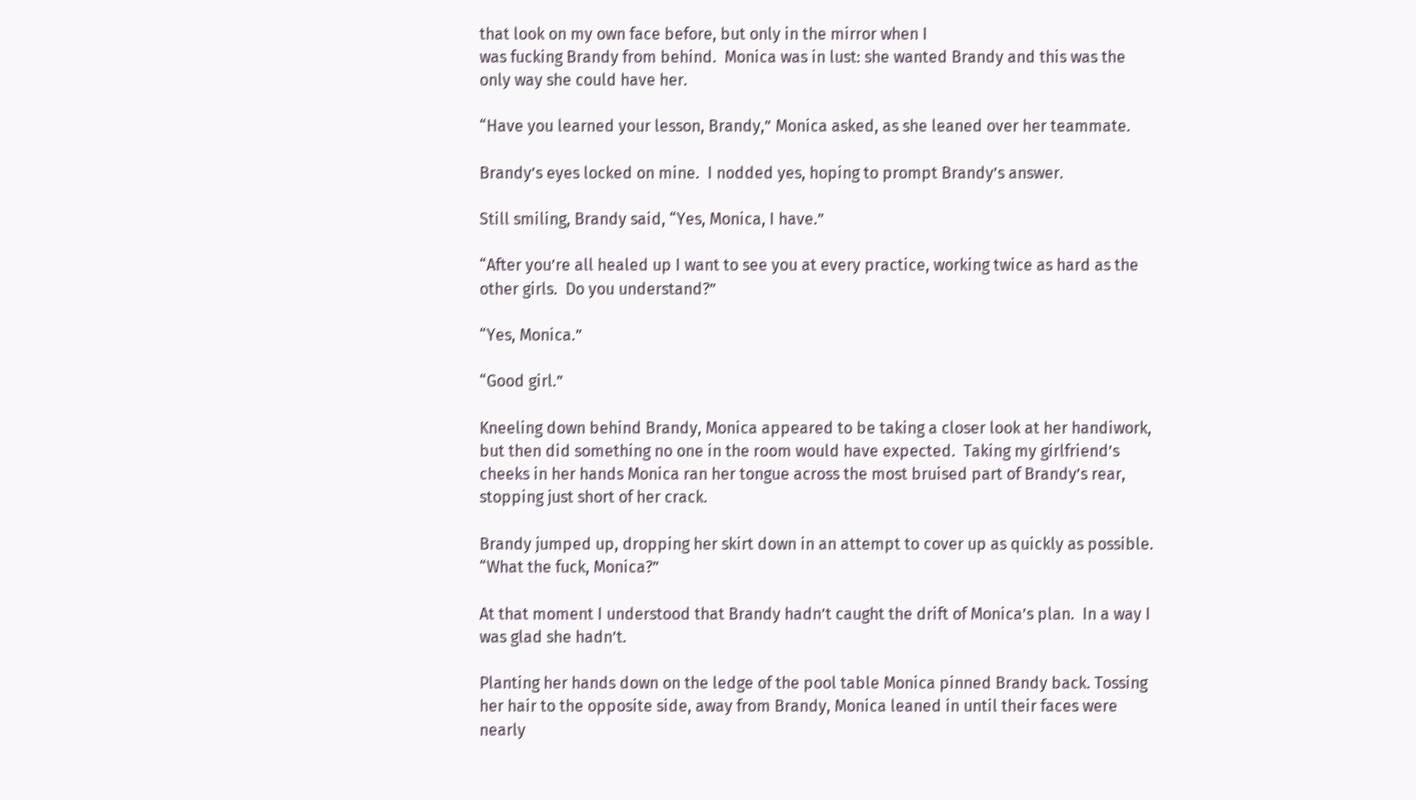that look on my own face before, but only in the mirror when I
was fucking Brandy from behind.  Monica was in lust: she wanted Brandy and this was the
only way she could have her.

“Have you learned your lesson, Brandy,” Monica asked, as she leaned over her teammate.

Brandy’s eyes locked on mine.  I nodded yes, hoping to prompt Brandy’s answer.

Still smiling, Brandy said, “Yes, Monica, I have.”

“After you’re all healed up I want to see you at every practice, working twice as hard as the
other girls.  Do you understand?”

“Yes, Monica.”

“Good girl.”

Kneeling down behind Brandy, Monica appeared to be taking a closer look at her handiwork,
but then did something no one in the room would have expected.  Taking my girlfriend’s
cheeks in her hands Monica ran her tongue across the most bruised part of Brandy’s rear,
stopping just short of her crack.

Brandy jumped up, dropping her skirt down in an attempt to cover up as quickly as possible.
“What the fuck, Monica?”

At that moment I understood that Brandy hadn’t caught the drift of Monica’s plan.  In a way I
was glad she hadn’t.

Planting her hands down on the ledge of the pool table Monica pinned Brandy back. Tossing
her hair to the opposite side, away from Brandy, Monica leaned in until their faces were
nearly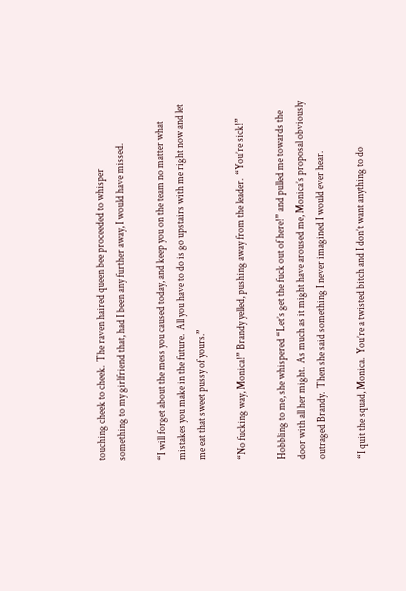touching cheek to cheek.  The raven haired queen bee proceeded to whisper
something to my girlfriend that, had I been any further away, I would have missed.

“I will forget about the mess you caused today, and keep you on the team no matter what
mistakes you make in the future.  All you have to do is go upstairs with me right now and let
me eat that sweet pussy of yours.”

“No fucking way, Monica!” Brandy yelled, pushing away from the leader.  “You’re sick!”

Hobbling to me, she whispered “Let’s get the fuck out of here!” and pulled me towards the
door with all her might.  As much as it might have aroused me, Monica’s proposal obviously
outraged Brandy.  Then she said something I never imagined I would ever hear.

“I quit the squad, Monica.  You’re a twisted bitch and I don’t want anything to do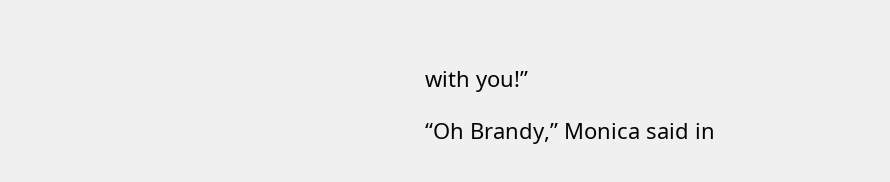with you!”

“Oh Brandy,” Monica said in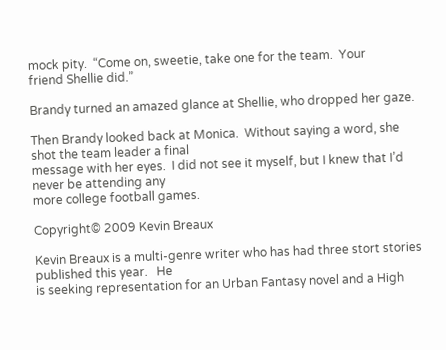mock pity.  “Come on, sweetie, take one for the team.  Your
friend Shellie did.”

Brandy turned an amazed glance at Shellie, who dropped her gaze.

Then Brandy looked back at Monica.  Without saying a word, she shot the team leader a final
message with her eyes.  I did not see it myself, but I knew that I’d never be attending any
more college football games.

Copyright© 2009 Kevin Breaux

Kevin Breaux is a multi-genre writer who has had three stort stories published this year.   He
is seeking representation for an Urban Fantasy novel and a High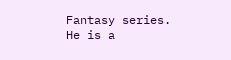Fantasy series.   He is a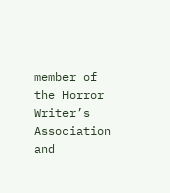member of the Horror Writer’s Association  and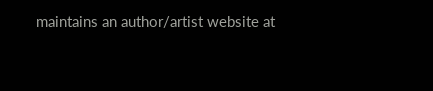maintains an author/artist website at